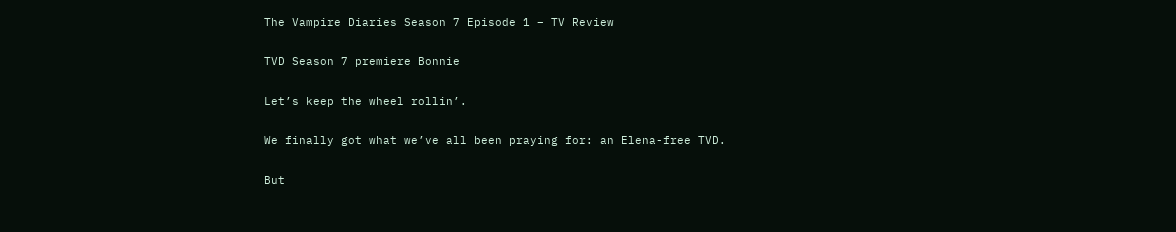The Vampire Diaries Season 7 Episode 1 – TV Review

TVD Season 7 premiere Bonnie

Let’s keep the wheel rollin’.

We finally got what we’ve all been praying for: an Elena-free TVD.

But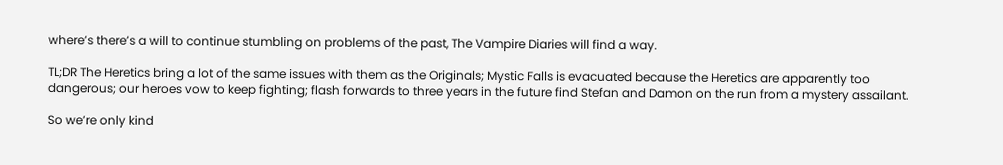where’s there’s a will to continue stumbling on problems of the past, The Vampire Diaries will find a way.

TL;DR The Heretics bring a lot of the same issues with them as the Originals; Mystic Falls is evacuated because the Heretics are apparently too dangerous; our heroes vow to keep fighting; flash forwards to three years in the future find Stefan and Damon on the run from a mystery assailant.

So we’re only kind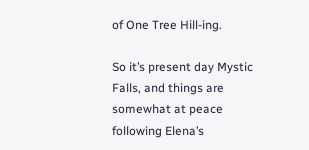of One Tree Hill-ing.

So it’s present day Mystic Falls, and things are somewhat at peace following Elena’s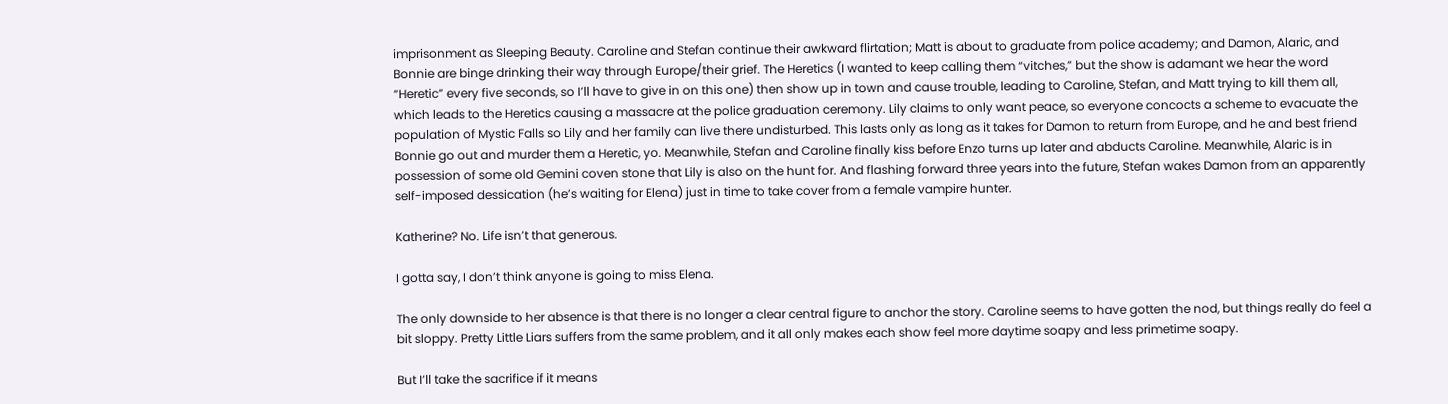imprisonment as Sleeping Beauty. Caroline and Stefan continue their awkward flirtation; Matt is about to graduate from police academy; and Damon, Alaric, and Bonnie are binge drinking their way through Europe/their grief. The Heretics (I wanted to keep calling them “vitches,” but the show is adamant we hear the word “Heretic” every five seconds, so I’ll have to give in on this one) then show up in town and cause trouble, leading to Caroline, Stefan, and Matt trying to kill them all, which leads to the Heretics causing a massacre at the police graduation ceremony. Lily claims to only want peace, so everyone concocts a scheme to evacuate the population of Mystic Falls so Lily and her family can live there undisturbed. This lasts only as long as it takes for Damon to return from Europe, and he and best friend Bonnie go out and murder them a Heretic, yo. Meanwhile, Stefan and Caroline finally kiss before Enzo turns up later and abducts Caroline. Meanwhile, Alaric is in possession of some old Gemini coven stone that Lily is also on the hunt for. And flashing forward three years into the future, Stefan wakes Damon from an apparently self-imposed dessication (he’s waiting for Elena) just in time to take cover from a female vampire hunter.

Katherine? No. Life isn’t that generous.

I gotta say, I don’t think anyone is going to miss Elena.

The only downside to her absence is that there is no longer a clear central figure to anchor the story. Caroline seems to have gotten the nod, but things really do feel a bit sloppy. Pretty Little Liars suffers from the same problem, and it all only makes each show feel more daytime soapy and less primetime soapy.

But I’ll take the sacrifice if it means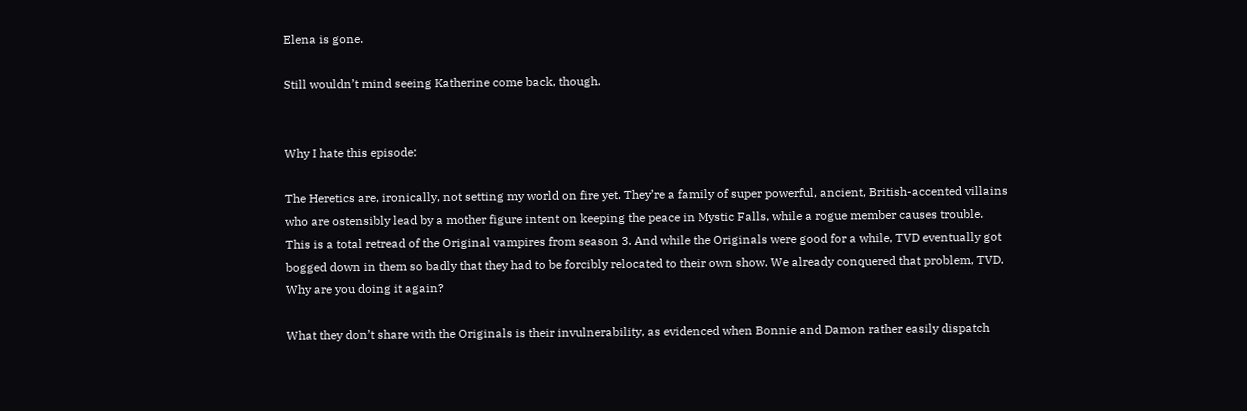Elena is gone.

Still wouldn’t mind seeing Katherine come back, though.


Why I hate this episode:

The Heretics are, ironically, not setting my world on fire yet. They’re a family of super powerful, ancient, British-accented villains who are ostensibly lead by a mother figure intent on keeping the peace in Mystic Falls, while a rogue member causes trouble. This is a total retread of the Original vampires from season 3. And while the Originals were good for a while, TVD eventually got bogged down in them so badly that they had to be forcibly relocated to their own show. We already conquered that problem, TVD. Why are you doing it again?

What they don’t share with the Originals is their invulnerability, as evidenced when Bonnie and Damon rather easily dispatch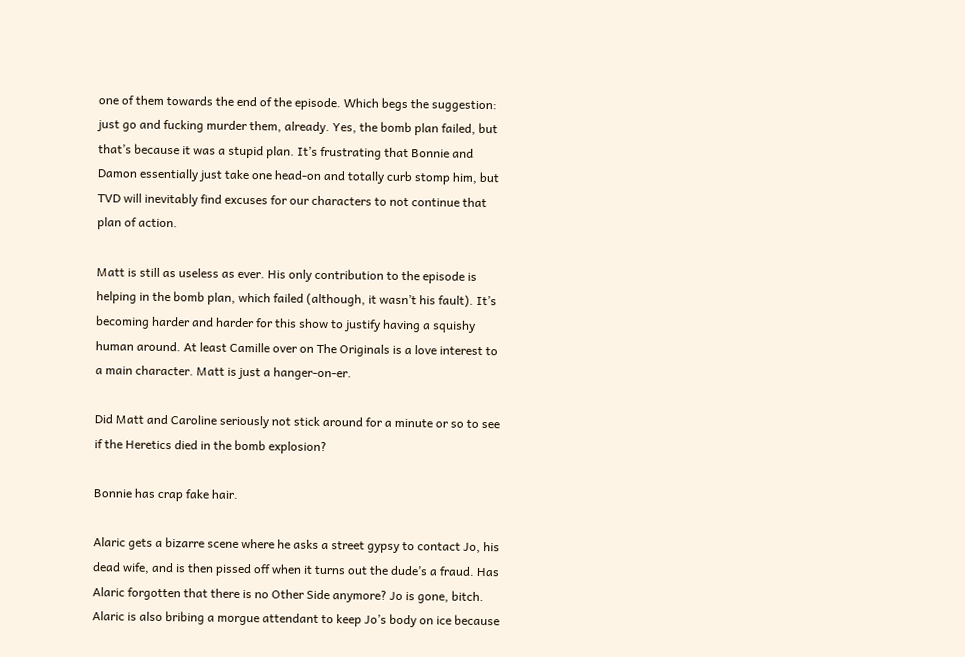one of them towards the end of the episode. Which begs the suggestion: just go and fucking murder them, already. Yes, the bomb plan failed, but that’s because it was a stupid plan. It’s frustrating that Bonnie and Damon essentially just take one head-on and totally curb stomp him, but TVD will inevitably find excuses for our characters to not continue that plan of action.

Matt is still as useless as ever. His only contribution to the episode is helping in the bomb plan, which failed (although, it wasn’t his fault). It’s becoming harder and harder for this show to justify having a squishy human around. At least Camille over on The Originals is a love interest to a main character. Matt is just a hanger-on-er.

Did Matt and Caroline seriously not stick around for a minute or so to see if the Heretics died in the bomb explosion?

Bonnie has crap fake hair.

Alaric gets a bizarre scene where he asks a street gypsy to contact Jo, his dead wife, and is then pissed off when it turns out the dude’s a fraud. Has Alaric forgotten that there is no Other Side anymore? Jo is gone, bitch. Alaric is also bribing a morgue attendant to keep Jo’s body on ice because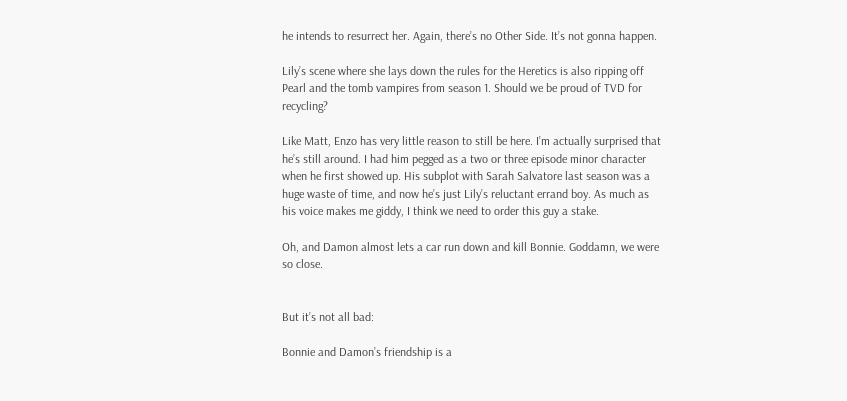he intends to resurrect her. Again, there’s no Other Side. It’s not gonna happen.

Lily’s scene where she lays down the rules for the Heretics is also ripping off Pearl and the tomb vampires from season 1. Should we be proud of TVD for recycling?

Like Matt, Enzo has very little reason to still be here. I’m actually surprised that he’s still around. I had him pegged as a two or three episode minor character when he first showed up. His subplot with Sarah Salvatore last season was a huge waste of time, and now he’s just Lily’s reluctant errand boy. As much as his voice makes me giddy, I think we need to order this guy a stake.

Oh, and Damon almost lets a car run down and kill Bonnie. Goddamn, we were so close.


But it’s not all bad:

Bonnie and Damon’s friendship is a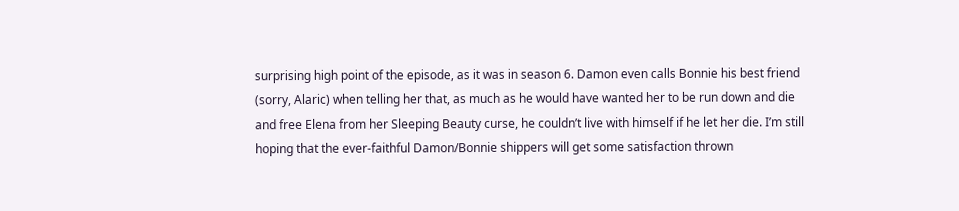surprising high point of the episode, as it was in season 6. Damon even calls Bonnie his best friend (sorry, Alaric) when telling her that, as much as he would have wanted her to be run down and die and free Elena from her Sleeping Beauty curse, he couldn’t live with himself if he let her die. I’m still hoping that the ever-faithful Damon/Bonnie shippers will get some satisfaction thrown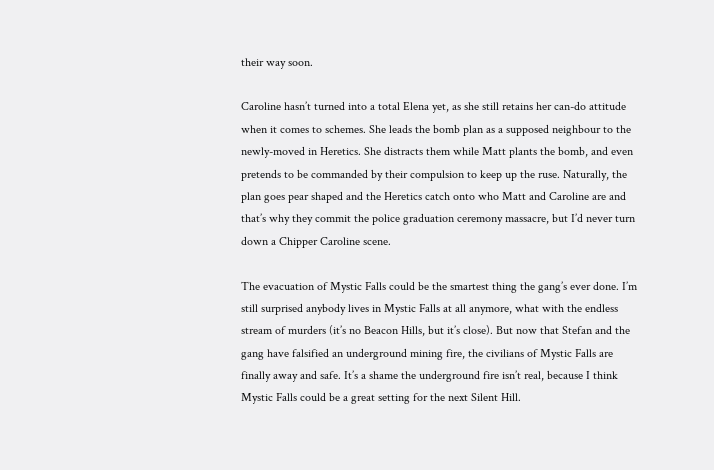their way soon.

Caroline hasn’t turned into a total Elena yet, as she still retains her can-do attitude when it comes to schemes. She leads the bomb plan as a supposed neighbour to the newly-moved in Heretics. She distracts them while Matt plants the bomb, and even pretends to be commanded by their compulsion to keep up the ruse. Naturally, the plan goes pear shaped and the Heretics catch onto who Matt and Caroline are and that’s why they commit the police graduation ceremony massacre, but I’d never turn down a Chipper Caroline scene.

The evacuation of Mystic Falls could be the smartest thing the gang’s ever done. I’m still surprised anybody lives in Mystic Falls at all anymore, what with the endless stream of murders (it’s no Beacon Hills, but it’s close). But now that Stefan and the gang have falsified an underground mining fire, the civilians of Mystic Falls are finally away and safe. It’s a shame the underground fire isn’t real, because I think Mystic Falls could be a great setting for the next Silent Hill.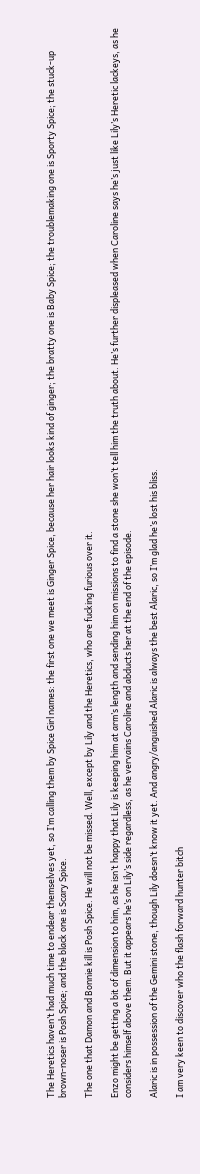The Heretics haven’t had much time to endear themselves yet, so I’m calling them by Spice Girl names: the first one we meet is Ginger Spice, because her hair looks kind of ginger; the bratty one is Baby Spice; the troublemaking one is Sporty Spice; the stuck-up brown-noser is Posh Spice; and the black one is Scary Spice.

The one that Damon and Bonnie kill is Posh Spice. He will not be missed. Well, except by Lily and the Heretics, who are fucking furious over it.

Enzo might be getting a bit of dimension to him, as he isn’t happy that Lily is keeping him at arm’s length and sending him on missions to find a stone she won’t tell him the truth about. He’s further displeased when Caroline says he’s just like Lily’s Heretic lackeys, as he considers himself above them. But it appears he’s on Lily’s side regardless, as he vervains Caroline and abducts her at the end of the episode.

Alaric is in possession of the Gemini stone, though Lily doesn’t know it yet. And angry/anguished Alaric is always the best Alaric, so I’m glad he’s lost his bliss.

I am very keen to discover who the flash forward hunter bitch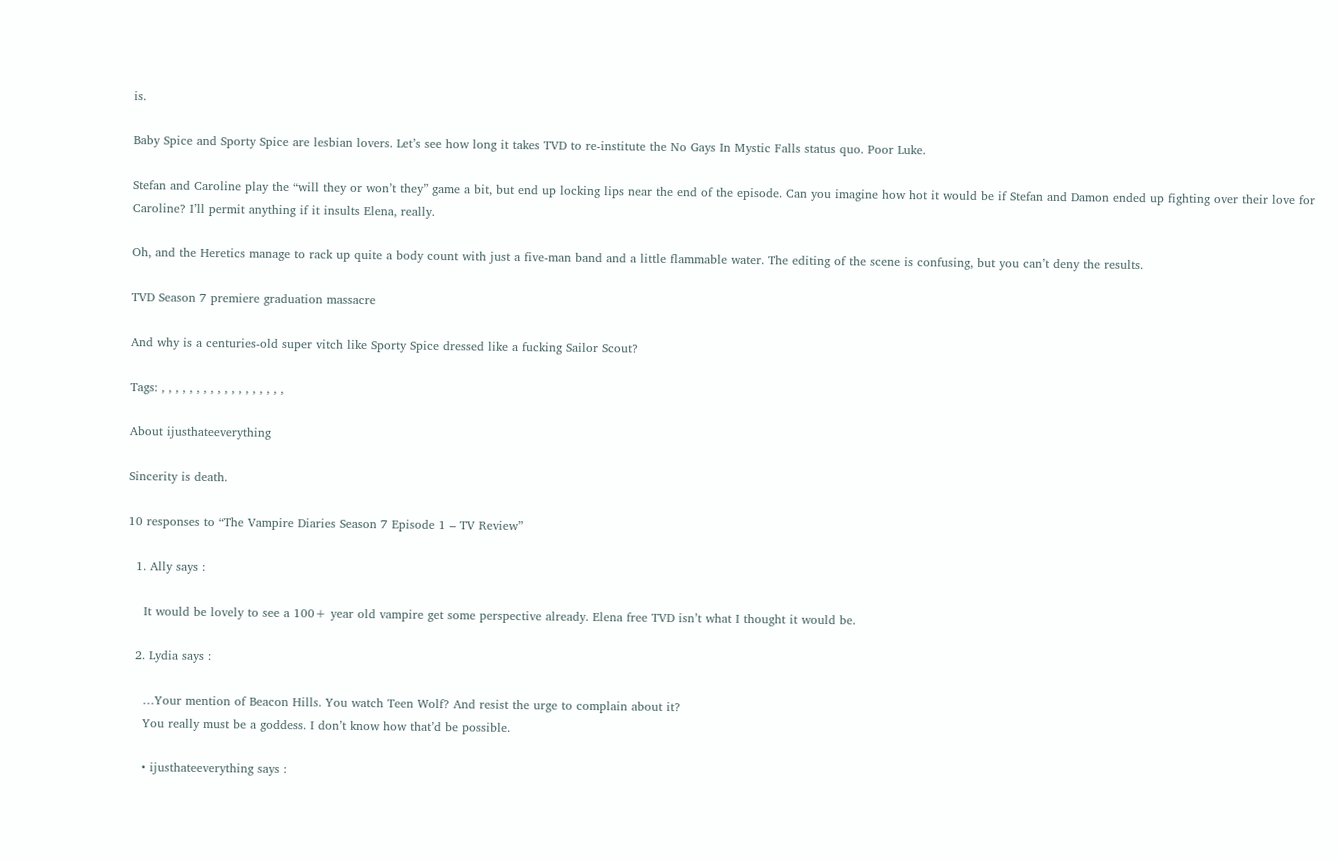is.

Baby Spice and Sporty Spice are lesbian lovers. Let’s see how long it takes TVD to re-institute the No Gays In Mystic Falls status quo. Poor Luke.

Stefan and Caroline play the “will they or won’t they” game a bit, but end up locking lips near the end of the episode. Can you imagine how hot it would be if Stefan and Damon ended up fighting over their love for Caroline? I’ll permit anything if it insults Elena, really.

Oh, and the Heretics manage to rack up quite a body count with just a five-man band and a little flammable water. The editing of the scene is confusing, but you can’t deny the results.

TVD Season 7 premiere graduation massacre

And why is a centuries-old super vitch like Sporty Spice dressed like a fucking Sailor Scout?

Tags: , , , , , , , , , , , , , , , , , ,

About ijusthateeverything

Sincerity is death.

10 responses to “The Vampire Diaries Season 7 Episode 1 – TV Review”

  1. Ally says :

    It would be lovely to see a 100+ year old vampire get some perspective already. Elena free TVD isn’t what I thought it would be.

  2. Lydia says :

    …Your mention of Beacon Hills. You watch Teen Wolf? And resist the urge to complain about it?
    You really must be a goddess. I don’t know how that’d be possible.

    • ijusthateeverything says :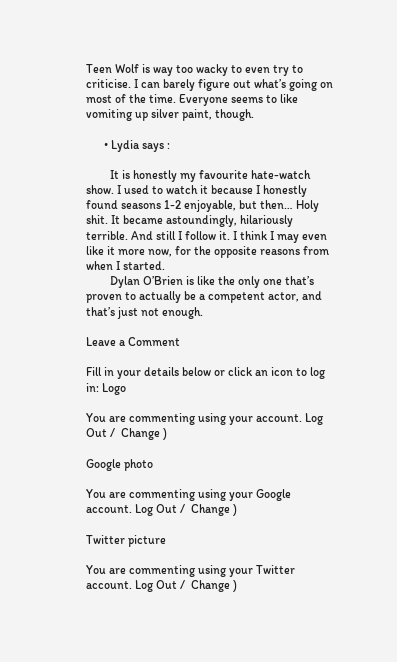Teen Wolf is way too wacky to even try to criticise. I can barely figure out what’s going on most of the time. Everyone seems to like vomiting up silver paint, though.

      • Lydia says :

        It is honestly my favourite hate-watch show. I used to watch it because I honestly found seasons 1-2 enjoyable, but then… Holy shit. It became astoundingly, hilariously terrible. And still I follow it. I think I may even like it more now, for the opposite reasons from when I started.
        Dylan O’Brien is like the only one that’s proven to actually be a competent actor, and that’s just not enough.

Leave a Comment

Fill in your details below or click an icon to log in: Logo

You are commenting using your account. Log Out /  Change )

Google photo

You are commenting using your Google account. Log Out /  Change )

Twitter picture

You are commenting using your Twitter account. Log Out /  Change )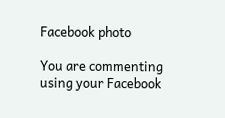Facebook photo

You are commenting using your Facebook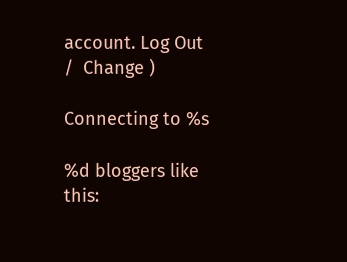account. Log Out /  Change )

Connecting to %s

%d bloggers like this: